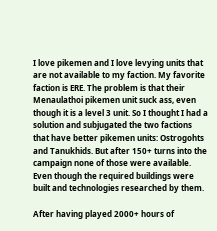I love pikemen and I love levying units that are not available to my faction. My favorite faction is ERE. The problem is that their Menaulathoi pikemen unit suck ass, even though it is a level 3 unit. So I thought I had a solution and subjugated the two factions that have better pikemen units: Ostrogohts and Tanukhids. But after 150+ turns into the campaign none of those were available. Even though the required buildings were built and technologies researched by them.

After having played 2000+ hours of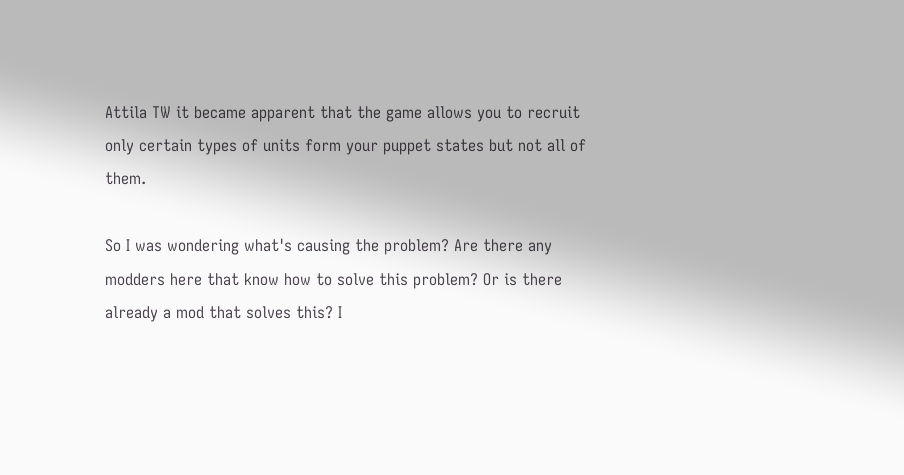Attila TW it became apparent that the game allows you to recruit only certain types of units form your puppet states but not all of them.

So I was wondering what's causing the problem? Are there any modders here that know how to solve this problem? Or is there already a mod that solves this? I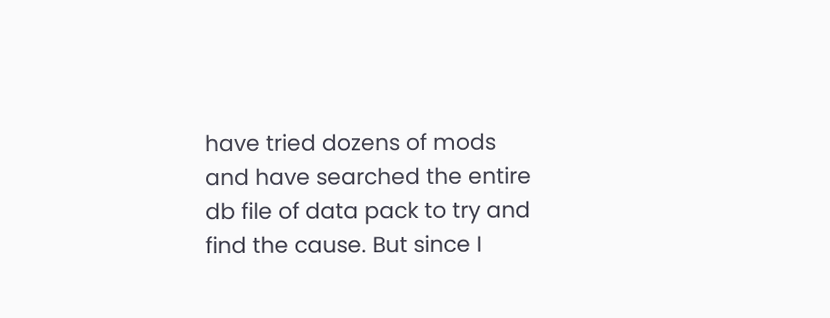have tried dozens of mods and have searched the entire db file of data pack to try and find the cause. But since I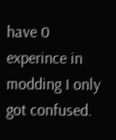have 0 experince in modding I only got confused.